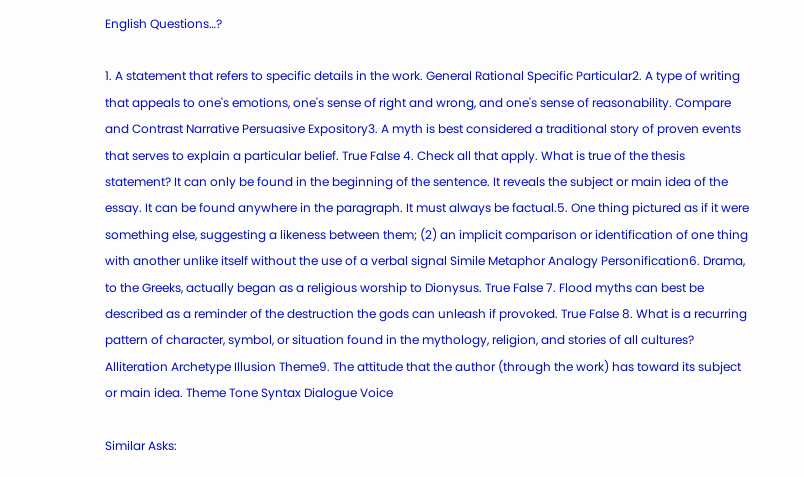English Questions…?

1. A statement that refers to specific details in the work. General Rational Specific Particular2. A type of writing that appeals to one's emotions, one's sense of right and wrong, and one's sense of reasonability. Compare and Contrast Narrative Persuasive Expository3. A myth is best considered a traditional story of proven events that serves to explain a particular belief. True False 4. Check all that apply. What is true of the thesis statement? It can only be found in the beginning of the sentence. It reveals the subject or main idea of the essay. It can be found anywhere in the paragraph. It must always be factual.5. One thing pictured as if it were something else, suggesting a likeness between them; (2) an implicit comparison or identification of one thing with another unlike itself without the use of a verbal signal Simile Metaphor Analogy Personification6. Drama, to the Greeks, actually began as a religious worship to Dionysus. True False 7. Flood myths can best be described as a reminder of the destruction the gods can unleash if provoked. True False 8. What is a recurring pattern of character, symbol, or situation found in the mythology, religion, and stories of all cultures? Alliteration Archetype Illusion Theme9. The attitude that the author (through the work) has toward its subject or main idea. Theme Tone Syntax Dialogue Voice

Similar Asks: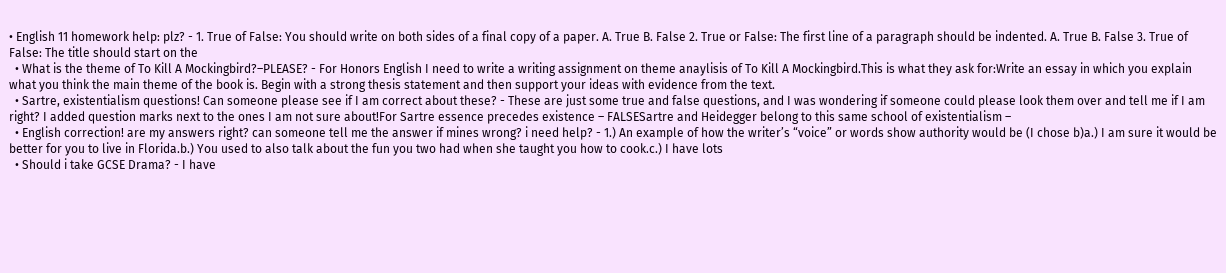• English 11 homework help: plz? - 1. True of False: You should write on both sides of a final copy of a paper. A. True B. False 2. True or False: The first line of a paragraph should be indented. A. True B. False 3. True of False: The title should start on the
  • What is the theme of To Kill A Mockingbird?–PLEASE? - For Honors English I need to write a writing assignment on theme anaylisis of To Kill A Mockingbird.This is what they ask for:Write an essay in which you explain what you think the main theme of the book is. Begin with a strong thesis statement and then support your ideas with evidence from the text.
  • Sartre, existentialism questions! Can someone please see if I am correct about these? - These are just some true and false questions, and I was wondering if someone could please look them over and tell me if I am right? I added question marks next to the ones I am not sure about!For Sartre essence precedes existence – FALSESartre and Heidegger belong to this same school of existentialism –
  • English correction! are my answers right? can someone tell me the answer if mines wrong? i need help? - 1.) An example of how the writer’s “voice” or words show authority would be (I chose b)a.) I am sure it would be better for you to live in Florida.b.) You used to also talk about the fun you two had when she taught you how to cook.c.) I have lots
  • Should i take GCSE Drama? - I have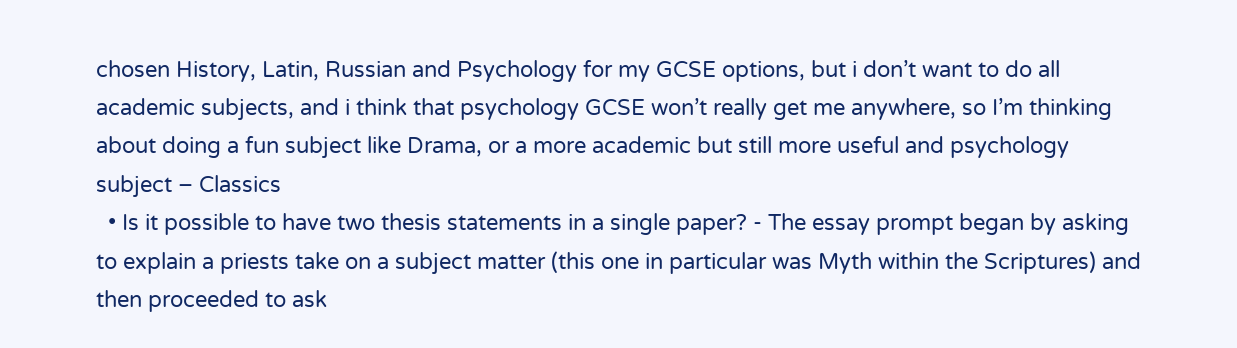chosen History, Latin, Russian and Psychology for my GCSE options, but i don’t want to do all academic subjects, and i think that psychology GCSE won’t really get me anywhere, so I’m thinking about doing a fun subject like Drama, or a more academic but still more useful and psychology subject – Classics
  • Is it possible to have two thesis statements in a single paper? - The essay prompt began by asking to explain a priests take on a subject matter (this one in particular was Myth within the Scriptures) and then proceeded to ask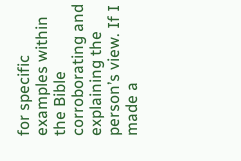for specific examples within the Bible corroborating and explaining the person’s view. If I made a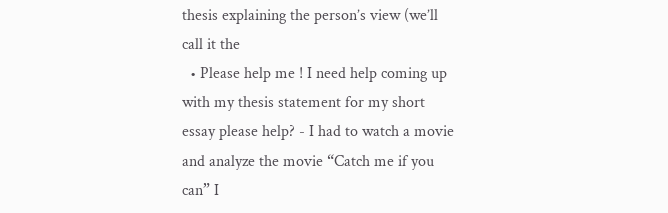thesis explaining the person’s view (we’ll call it the
  • Please help me ! I need help coming up with my thesis statement for my short essay please help? - I had to watch a movie and analyze the movie “Catch me if you can” I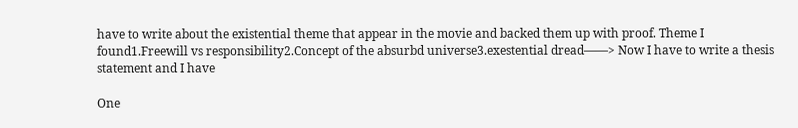have to write about the existential theme that appear in the movie and backed them up with proof. Theme I found1.Freewill vs responsibility2.Concept of the absurbd universe3.exestential dread——> Now I have to write a thesis statement and I have

One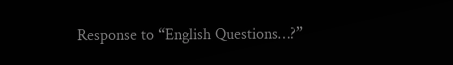Response to “English Questions…?”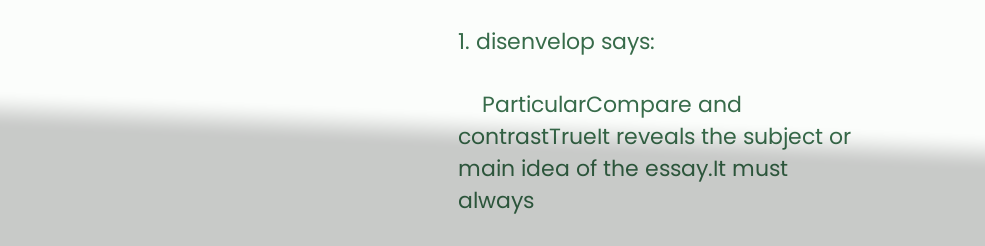1. disenvelop says:

    ParticularCompare and contrastTrueIt reveals the subject or main idea of the essay.It must always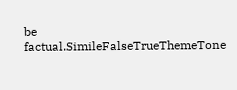be factual.SimileFalseTrueThemeTone